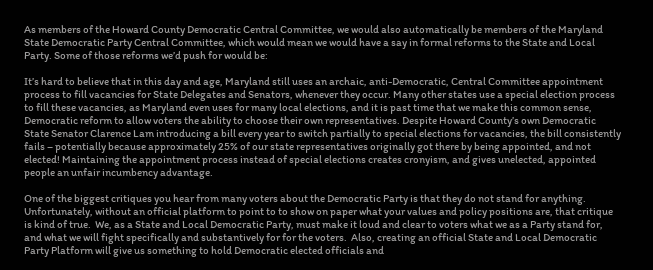As members of the Howard County Democratic Central Committee, we would also automatically be members of the Maryland State Democratic Party Central Committee, which would mean we would have a say in formal reforms to the State and Local Party. Some of those reforms we’d push for would be:

It’s hard to believe that in this day and age, Maryland still uses an archaic, anti-Democratic, Central Committee appointment process to fill vacancies for State Delegates and Senators, whenever they occur. Many other states use a special election process to fill these vacancies, as Maryland even uses for many local elections, and it is past time that we make this common sense, Democratic reform to allow voters the ability to choose their own representatives. Despite Howard County’s own Democratic State Senator Clarence Lam introducing a bill every year to switch partially to special elections for vacancies, the bill consistently fails – potentially because approximately 25% of our state representatives originally got there by being appointed, and not elected! Maintaining the appointment process instead of special elections creates cronyism, and gives unelected, appointed people an unfair incumbency advantage.

One of the biggest critiques you hear from many voters about the Democratic Party is that they do not stand for anything.  Unfortunately, without an official platform to point to to show on paper what your values and policy positions are, that critique is kind of true.  We, as a State and Local Democratic Party, must make it loud and clear to voters what we as a Party stand for, and what we will fight specifically and substantively for for the voters.  Also, creating an official State and Local Democratic Party Platform will give us something to hold Democratic elected officials and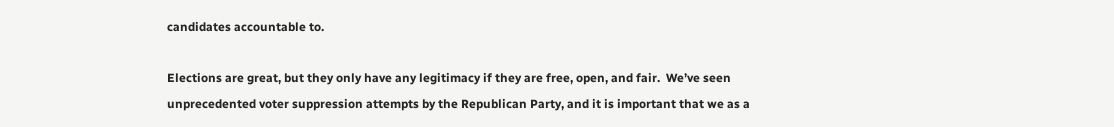candidates accountable to.

Elections are great, but they only have any legitimacy if they are free, open, and fair.  We’ve seen unprecedented voter suppression attempts by the Republican Party, and it is important that we as a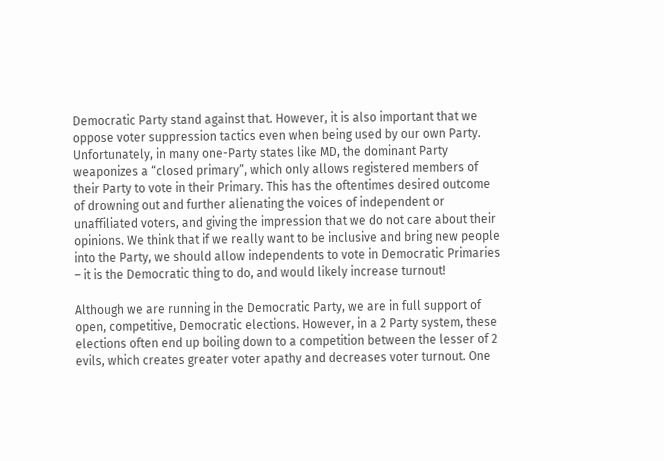Democratic Party stand against that. However, it is also important that we oppose voter suppression tactics even when being used by our own Party. Unfortunately, in many one-Party states like MD, the dominant Party weaponizes a “closed primary”, which only allows registered members of their Party to vote in their Primary. This has the oftentimes desired outcome of drowning out and further alienating the voices of independent or unaffiliated voters, and giving the impression that we do not care about their opinions. We think that if we really want to be inclusive and bring new people into the Party, we should allow independents to vote in Democratic Primaries – it is the Democratic thing to do, and would likely increase turnout!

Although we are running in the Democratic Party, we are in full support of open, competitive, Democratic elections. However, in a 2 Party system, these elections often end up boiling down to a competition between the lesser of 2 evils, which creates greater voter apathy and decreases voter turnout. One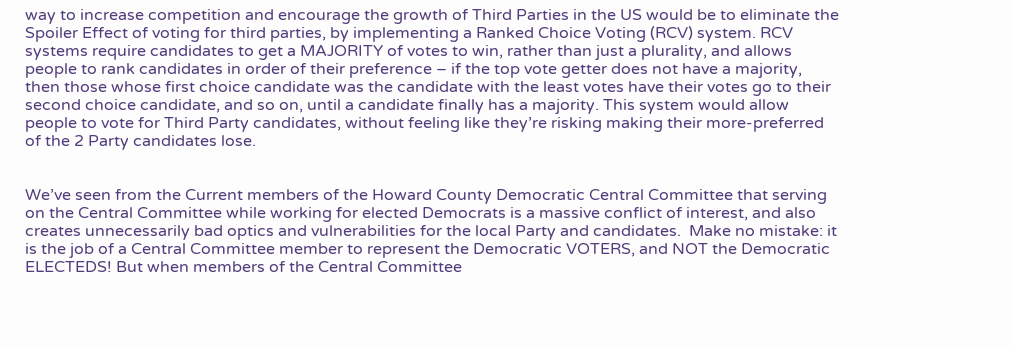way to increase competition and encourage the growth of Third Parties in the US would be to eliminate the Spoiler Effect of voting for third parties, by implementing a Ranked Choice Voting (RCV) system. RCV systems require candidates to get a MAJORITY of votes to win, rather than just a plurality, and allows people to rank candidates in order of their preference – if the top vote getter does not have a majority, then those whose first choice candidate was the candidate with the least votes have their votes go to their second choice candidate, and so on, until a candidate finally has a majority. This system would allow people to vote for Third Party candidates, without feeling like they’re risking making their more-preferred of the 2 Party candidates lose.


We’ve seen from the Current members of the Howard County Democratic Central Committee that serving on the Central Committee while working for elected Democrats is a massive conflict of interest, and also creates unnecessarily bad optics and vulnerabilities for the local Party and candidates.  Make no mistake: it is the job of a Central Committee member to represent the Democratic VOTERS, and NOT the Democratic ELECTEDS! But when members of the Central Committee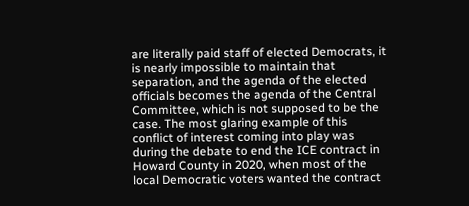are literally paid staff of elected Democrats, it is nearly impossible to maintain that separation, and the agenda of the elected officials becomes the agenda of the Central Committee, which is not supposed to be the case. The most glaring example of this conflict of interest coming into play was during the debate to end the ICE contract in Howard County in 2020, when most of the local Democratic voters wanted the contract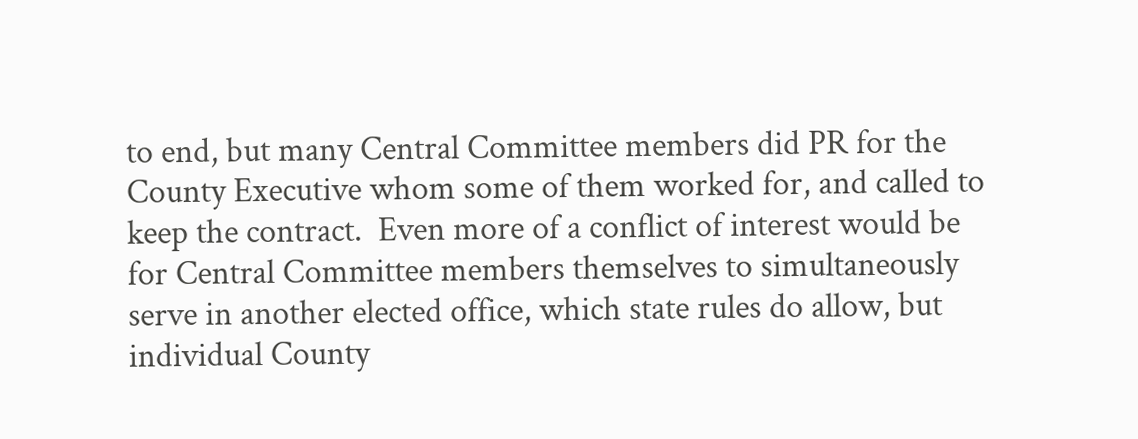to end, but many Central Committee members did PR for the County Executive whom some of them worked for, and called to keep the contract.  Even more of a conflict of interest would be for Central Committee members themselves to simultaneously serve in another elected office, which state rules do allow, but individual County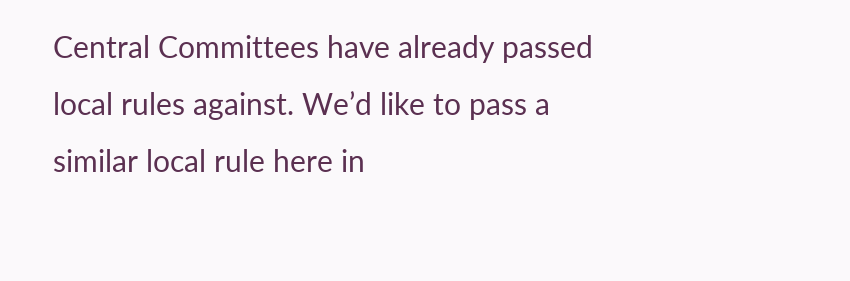Central Committees have already passed local rules against. We’d like to pass a similar local rule here in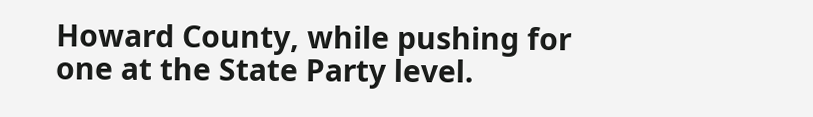Howard County, while pushing for one at the State Party level.